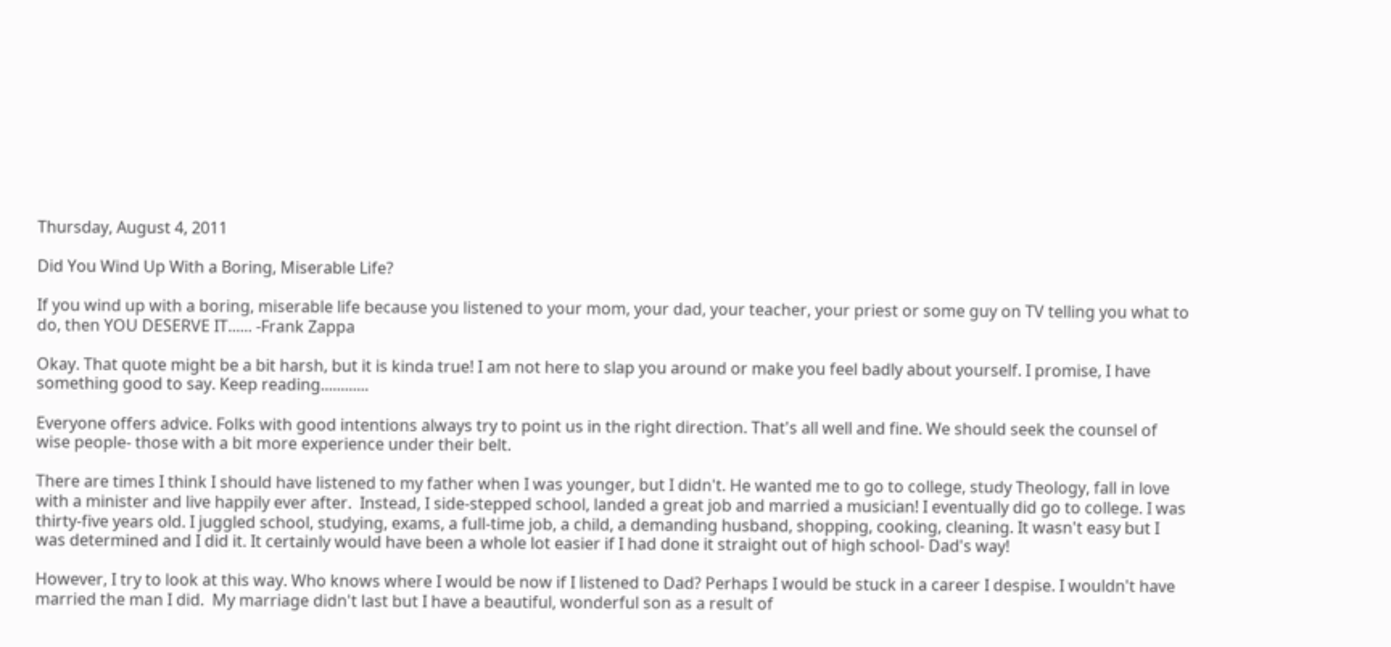Thursday, August 4, 2011

Did You Wind Up With a Boring, Miserable Life?

If you wind up with a boring, miserable life because you listened to your mom, your dad, your teacher, your priest or some guy on TV telling you what to do, then YOU DESERVE IT...... -Frank Zappa

Okay. That quote might be a bit harsh, but it is kinda true! I am not here to slap you around or make you feel badly about yourself. I promise, I have something good to say. Keep reading............

Everyone offers advice. Folks with good intentions always try to point us in the right direction. That's all well and fine. We should seek the counsel of wise people- those with a bit more experience under their belt.

There are times I think I should have listened to my father when I was younger, but I didn't. He wanted me to go to college, study Theology, fall in love with a minister and live happily ever after.  Instead, I side-stepped school, landed a great job and married a musician! I eventually did go to college. I was thirty-five years old. I juggled school, studying, exams, a full-time job, a child, a demanding husband, shopping, cooking, cleaning. It wasn't easy but I was determined and I did it. It certainly would have been a whole lot easier if I had done it straight out of high school- Dad's way!

However, I try to look at this way. Who knows where I would be now if I listened to Dad? Perhaps I would be stuck in a career I despise. I wouldn't have married the man I did.  My marriage didn't last but I have a beautiful, wonderful son as a result of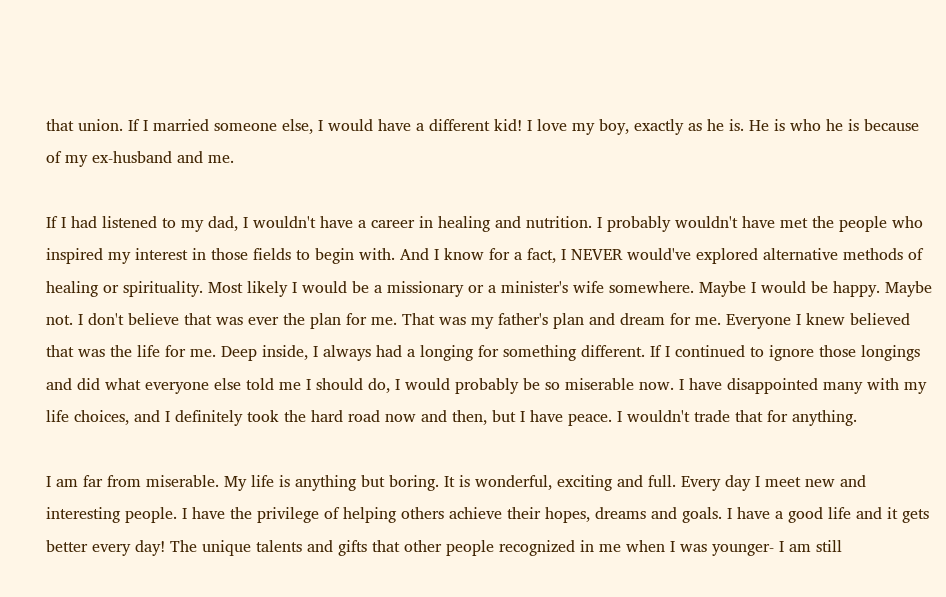that union. If I married someone else, I would have a different kid! I love my boy, exactly as he is. He is who he is because of my ex-husband and me.

If I had listened to my dad, I wouldn't have a career in healing and nutrition. I probably wouldn't have met the people who inspired my interest in those fields to begin with. And I know for a fact, I NEVER would've explored alternative methods of healing or spirituality. Most likely I would be a missionary or a minister's wife somewhere. Maybe I would be happy. Maybe not. I don't believe that was ever the plan for me. That was my father's plan and dream for me. Everyone I knew believed that was the life for me. Deep inside, I always had a longing for something different. If I continued to ignore those longings and did what everyone else told me I should do, I would probably be so miserable now. I have disappointed many with my life choices, and I definitely took the hard road now and then, but I have peace. I wouldn't trade that for anything.

I am far from miserable. My life is anything but boring. It is wonderful, exciting and full. Every day I meet new and interesting people. I have the privilege of helping others achieve their hopes, dreams and goals. I have a good life and it gets better every day! The unique talents and gifts that other people recognized in me when I was younger- I am still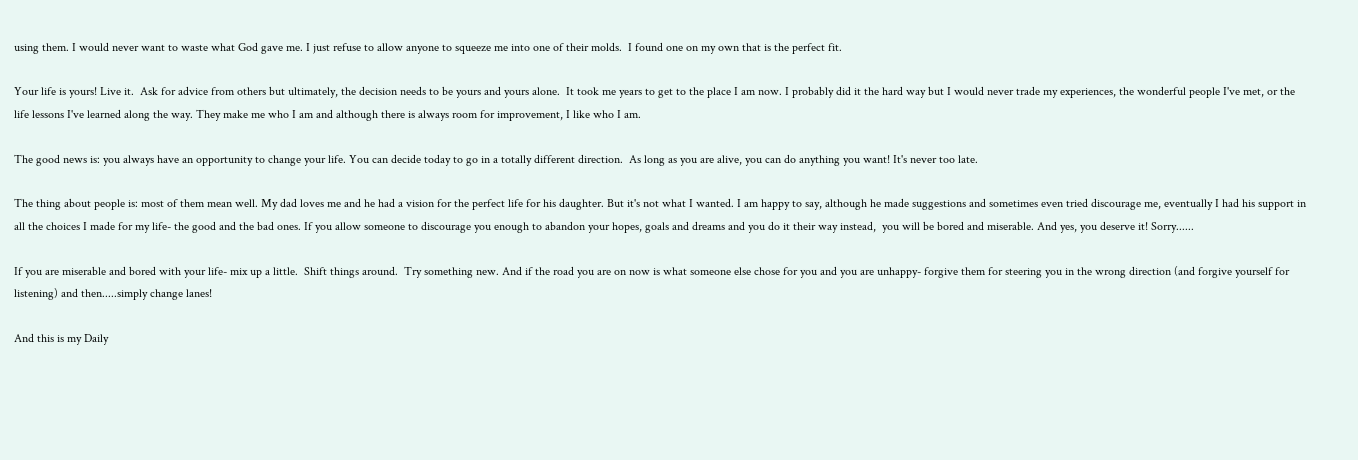using them. I would never want to waste what God gave me. I just refuse to allow anyone to squeeze me into one of their molds.  I found one on my own that is the perfect fit.

Your life is yours! Live it.  Ask for advice from others but ultimately, the decision needs to be yours and yours alone.  It took me years to get to the place I am now. I probably did it the hard way but I would never trade my experiences, the wonderful people I've met, or the life lessons I've learned along the way. They make me who I am and although there is always room for improvement, I like who I am.

The good news is: you always have an opportunity to change your life. You can decide today to go in a totally different direction.  As long as you are alive, you can do anything you want! It's never too late.

The thing about people is: most of them mean well. My dad loves me and he had a vision for the perfect life for his daughter. But it's not what I wanted. I am happy to say, although he made suggestions and sometimes even tried discourage me, eventually I had his support in all the choices I made for my life- the good and the bad ones. If you allow someone to discourage you enough to abandon your hopes, goals and dreams and you do it their way instead,  you will be bored and miserable. And yes, you deserve it! Sorry......

If you are miserable and bored with your life- mix up a little.  Shift things around.  Try something new. And if the road you are on now is what someone else chose for you and you are unhappy- forgive them for steering you in the wrong direction (and forgive yourself for listening) and then.....simply change lanes!

And this is my Daily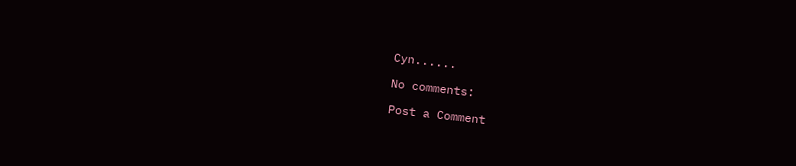Cyn......

No comments:

Post a Comment